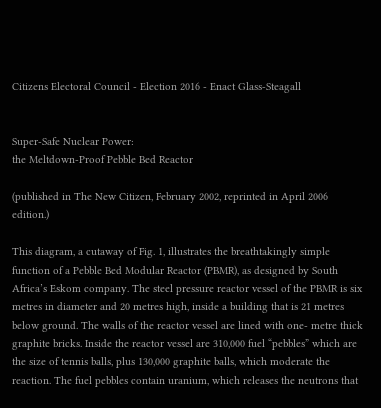Citizens Electoral Council - Election 2016 - Enact Glass-Steagall


Super-Safe Nuclear Power:
the Meltdown-Proof Pebble Bed Reactor

(published in The New Citizen, February 2002, reprinted in April 2006 edition.)

This diagram, a cutaway of Fig. 1, illustrates the breathtakingly simple function of a Pebble Bed Modular Reactor (PBMR), as designed by South Africa’s Eskom company. The steel pressure reactor vessel of the PBMR is six metres in diameter and 20 metres high, inside a building that is 21 metres below ground. The walls of the reactor vessel are lined with one- metre thick graphite bricks. Inside the reactor vessel are 310,000 fuel “pebbles” which are the size of tennis balls, plus 130,000 graphite balls, which moderate the reaction. The fuel pebbles contain uranium, which releases the neutrons that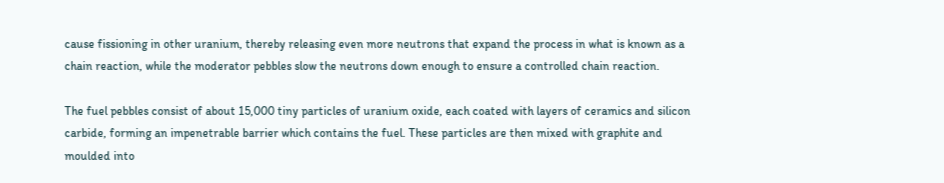cause fissioning in other uranium, thereby releasing even more neutrons that expand the process in what is known as a chain reaction, while the moderator pebbles slow the neutrons down enough to ensure a controlled chain reaction.

The fuel pebbles consist of about 15,000 tiny particles of uranium oxide, each coated with layers of ceramics and silicon carbide, forming an impenetrable barrier which contains the fuel. These particles are then mixed with graphite and moulded into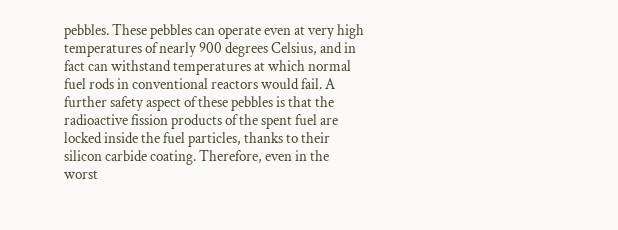pebbles. These pebbles can operate even at very high temperatures of nearly 900 degrees Celsius, and in fact can withstand temperatures at which normal fuel rods in conventional reactors would fail. A further safety aspect of these pebbles is that the radioactive fission products of the spent fuel are locked inside the fuel particles, thanks to their silicon carbide coating. Therefore, even in the worst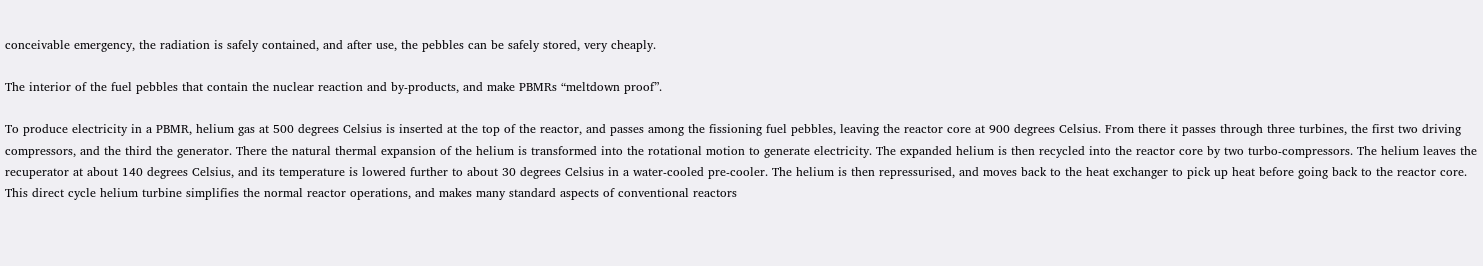conceivable emergency, the radiation is safely contained, and after use, the pebbles can be safely stored, very cheaply.

The interior of the fuel pebbles that contain the nuclear reaction and by-products, and make PBMRs “meltdown proof”.

To produce electricity in a PBMR, helium gas at 500 degrees Celsius is inserted at the top of the reactor, and passes among the fissioning fuel pebbles, leaving the reactor core at 900 degrees Celsius. From there it passes through three turbines, the first two driving compressors, and the third the generator. There the natural thermal expansion of the helium is transformed into the rotational motion to generate electricity. The expanded helium is then recycled into the reactor core by two turbo-compressors. The helium leaves the recuperator at about 140 degrees Celsius, and its temperature is lowered further to about 30 degrees Celsius in a water-cooled pre-cooler. The helium is then repressurised, and moves back to the heat exchanger to pick up heat before going back to the reactor core. This direct cycle helium turbine simplifies the normal reactor operations, and makes many standard aspects of conventional reactors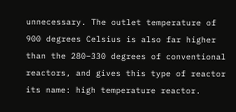unnecessary. The outlet temperature of 900 degrees Celsius is also far higher than the 280–330 degrees of conventional reactors, and gives this type of reactor its name: high temperature reactor.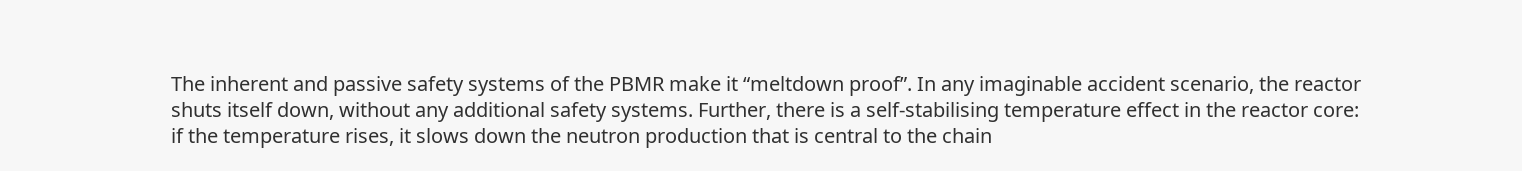The inherent and passive safety systems of the PBMR make it “meltdown proof”. In any imaginable accident scenario, the reactor shuts itself down, without any additional safety systems. Further, there is a self-stabilising temperature effect in the reactor core: if the temperature rises, it slows down the neutron production that is central to the chain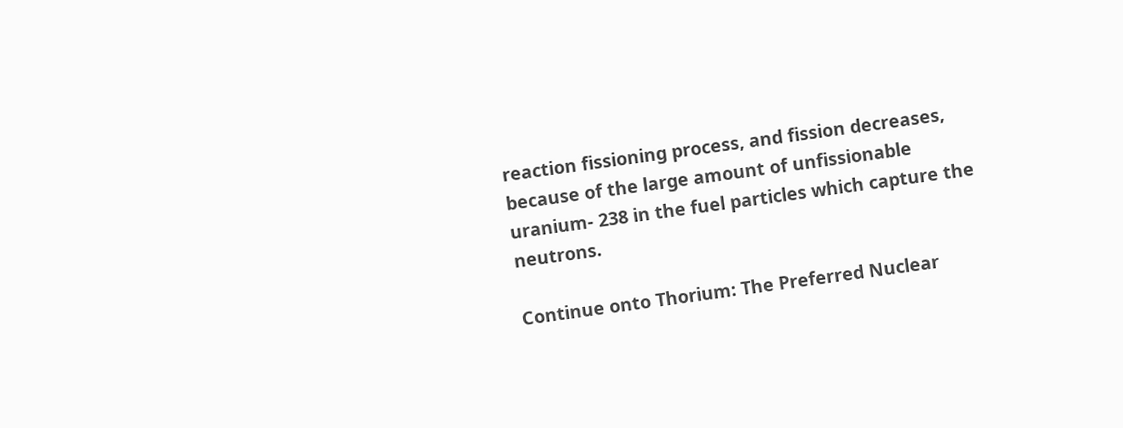reaction fissioning process, and fission decreases, because of the large amount of unfissionable uranium- 238 in the fuel particles which capture the neutrons.

Continue onto Thorium: The Preferred Nuclear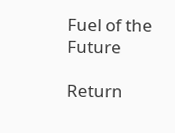Fuel of the Future

Return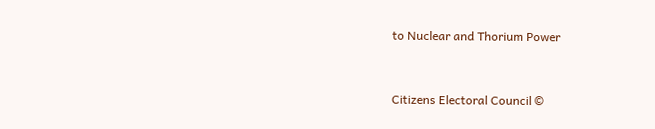to Nuclear and Thorium Power


Citizens Electoral Council ©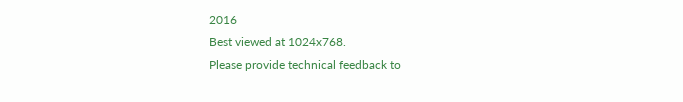2016
Best viewed at 1024x768.
Please provide technical feedback to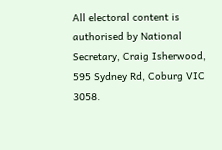All electoral content is authorised by National Secretary, Craig Isherwood, 595 Sydney Rd, Coburg VIC 3058.